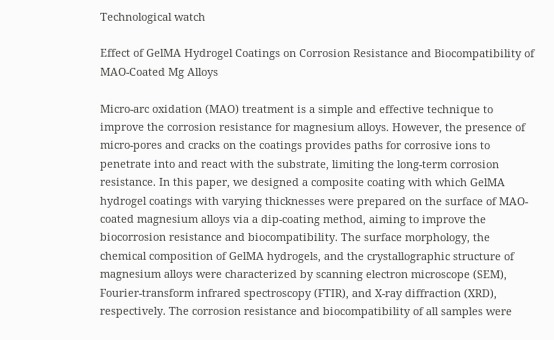Technological watch

Effect of GelMA Hydrogel Coatings on Corrosion Resistance and Biocompatibility of MAO-Coated Mg Alloys

Micro-arc oxidation (MAO) treatment is a simple and effective technique to improve the corrosion resistance for magnesium alloys. However, the presence of micro-pores and cracks on the coatings provides paths for corrosive ions to penetrate into and react with the substrate, limiting the long-term corrosion resistance. In this paper, we designed a composite coating with which GelMA hydrogel coatings with varying thicknesses were prepared on the surface of MAO-coated magnesium alloys via a dip-coating method, aiming to improve the biocorrosion resistance and biocompatibility. The surface morphology, the chemical composition of GelMA hydrogels, and the crystallographic structure of magnesium alloys were characterized by scanning electron microscope (SEM), Fourier-transform infrared spectroscopy (FTIR), and X-ray diffraction (XRD), respectively. The corrosion resistance and biocompatibility of all samples were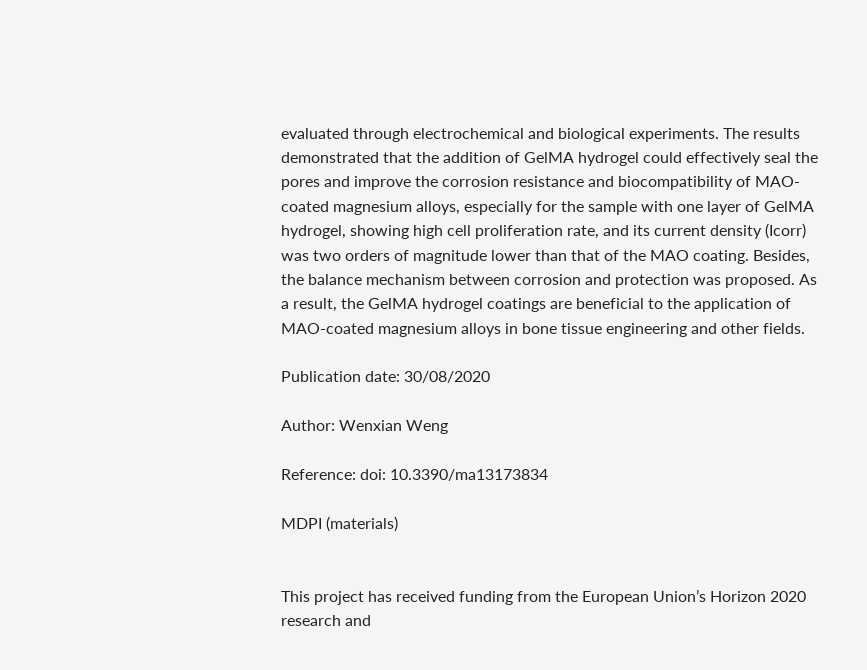evaluated through electrochemical and biological experiments. The results demonstrated that the addition of GelMA hydrogel could effectively seal the pores and improve the corrosion resistance and biocompatibility of MAO-coated magnesium alloys, especially for the sample with one layer of GelMA hydrogel, showing high cell proliferation rate, and its current density (Icorr) was two orders of magnitude lower than that of the MAO coating. Besides, the balance mechanism between corrosion and protection was proposed. As a result, the GelMA hydrogel coatings are beneficial to the application of MAO-coated magnesium alloys in bone tissue engineering and other fields.

Publication date: 30/08/2020

Author: Wenxian Weng

Reference: doi: 10.3390/ma13173834

MDPI (materials)


This project has received funding from the European Union’s Horizon 2020 research and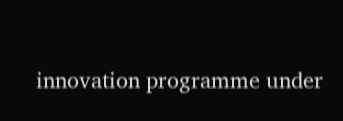innovation programme under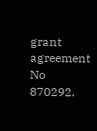grant agreement No 870292.